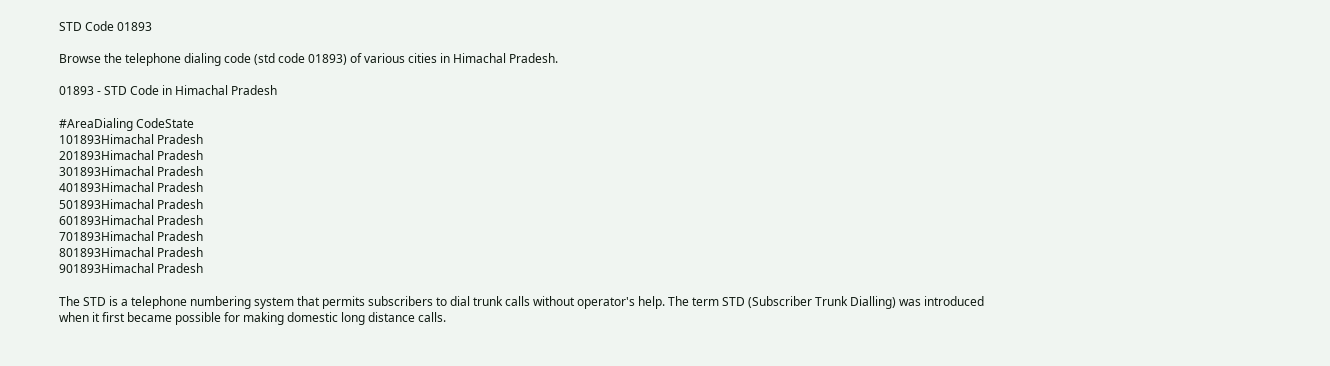STD Code 01893

Browse the telephone dialing code (std code 01893) of various cities in Himachal Pradesh.

01893 - STD Code in Himachal Pradesh

#AreaDialing CodeState
101893Himachal Pradesh
201893Himachal Pradesh
301893Himachal Pradesh
401893Himachal Pradesh
501893Himachal Pradesh
601893Himachal Pradesh
701893Himachal Pradesh
801893Himachal Pradesh
901893Himachal Pradesh

The STD is a telephone numbering system that permits subscribers to dial trunk calls without operator's help. The term STD (Subscriber Trunk Dialling) was introduced when it first became possible for making domestic long distance calls.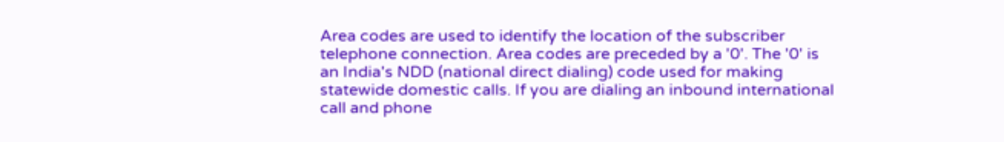Area codes are used to identify the location of the subscriber telephone connection. Area codes are preceded by a '0'. The '0' is an India's NDD (national direct dialing) code used for making statewide domestic calls. If you are dialing an inbound international call and phone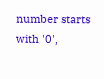number starts with '0',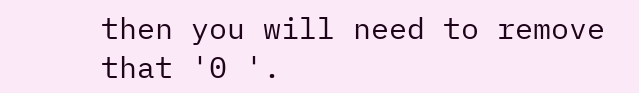then you will need to remove that '0 '.